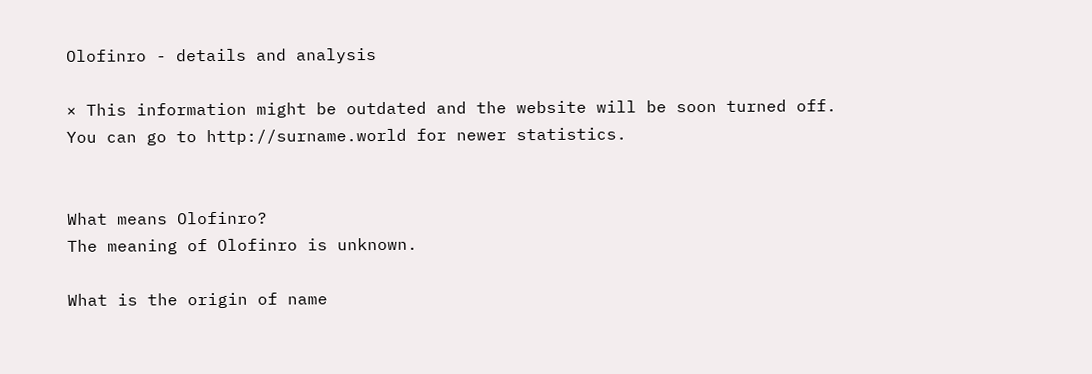Olofinro - details and analysis

× This information might be outdated and the website will be soon turned off.
You can go to http://surname.world for newer statistics.


What means Olofinro?
The meaning of Olofinro is unknown.

What is the origin of name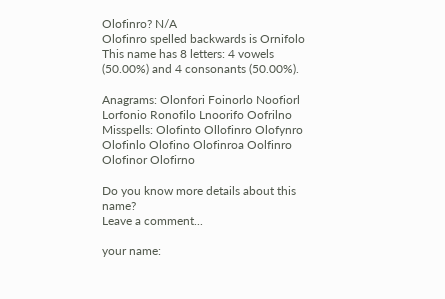Olofinro? N/A
Olofinro spelled backwards is Ornifolo
This name has 8 letters: 4 vowels (50.00%) and 4 consonants (50.00%).

Anagrams: Olonfori Foinorlo Noofiorl Lorfonio Ronofilo Lnoorifo Oofrilno
Misspells: Olofinto Ollofinro Olofynro Olofinlo Olofino Olofinroa Oolfinro Olofinor Olofirno

Do you know more details about this name?
Leave a comment...

your name: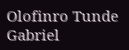Olofinro Tunde Gabriel